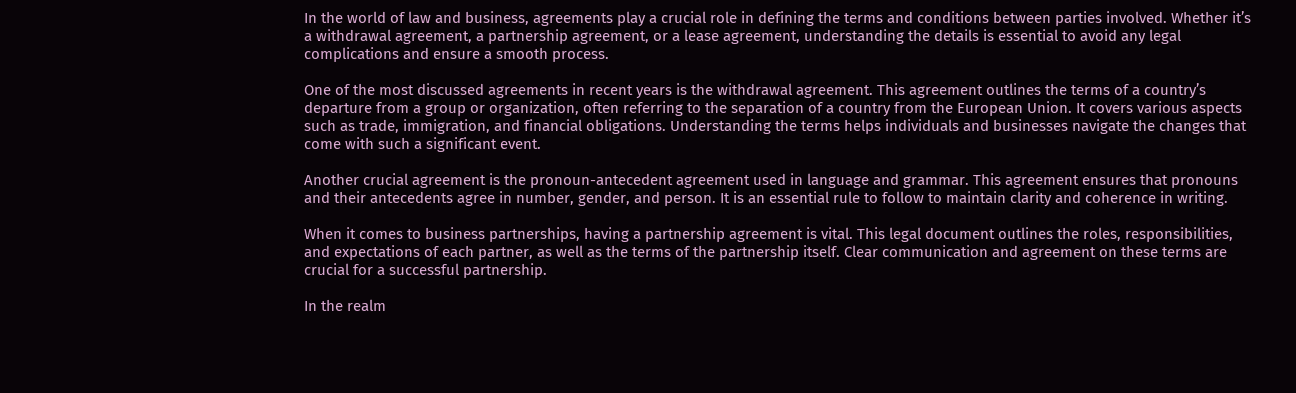In the world of law and business, agreements play a crucial role in defining the terms and conditions between parties involved. Whether it’s a withdrawal agreement, a partnership agreement, or a lease agreement, understanding the details is essential to avoid any legal complications and ensure a smooth process.

One of the most discussed agreements in recent years is the withdrawal agreement. This agreement outlines the terms of a country’s departure from a group or organization, often referring to the separation of a country from the European Union. It covers various aspects such as trade, immigration, and financial obligations. Understanding the terms helps individuals and businesses navigate the changes that come with such a significant event.

Another crucial agreement is the pronoun-antecedent agreement used in language and grammar. This agreement ensures that pronouns and their antecedents agree in number, gender, and person. It is an essential rule to follow to maintain clarity and coherence in writing.

When it comes to business partnerships, having a partnership agreement is vital. This legal document outlines the roles, responsibilities, and expectations of each partner, as well as the terms of the partnership itself. Clear communication and agreement on these terms are crucial for a successful partnership.

In the realm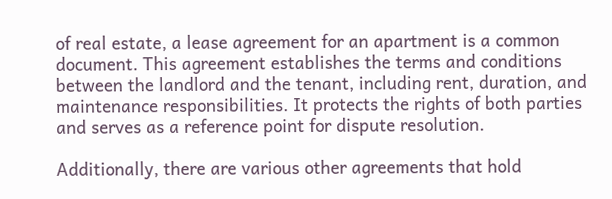of real estate, a lease agreement for an apartment is a common document. This agreement establishes the terms and conditions between the landlord and the tenant, including rent, duration, and maintenance responsibilities. It protects the rights of both parties and serves as a reference point for dispute resolution.

Additionally, there are various other agreements that hold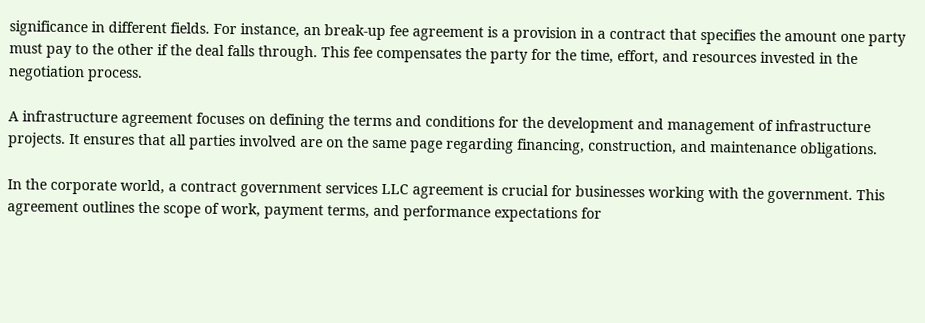significance in different fields. For instance, an break-up fee agreement is a provision in a contract that specifies the amount one party must pay to the other if the deal falls through. This fee compensates the party for the time, effort, and resources invested in the negotiation process.

A infrastructure agreement focuses on defining the terms and conditions for the development and management of infrastructure projects. It ensures that all parties involved are on the same page regarding financing, construction, and maintenance obligations.

In the corporate world, a contract government services LLC agreement is crucial for businesses working with the government. This agreement outlines the scope of work, payment terms, and performance expectations for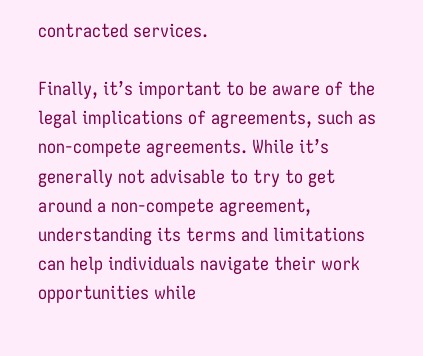contracted services.

Finally, it’s important to be aware of the legal implications of agreements, such as non-compete agreements. While it’s generally not advisable to try to get around a non-compete agreement, understanding its terms and limitations can help individuals navigate their work opportunities while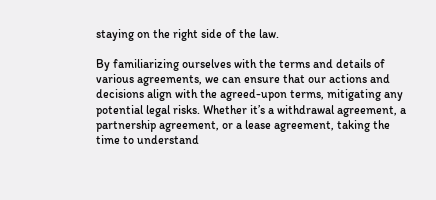staying on the right side of the law.

By familiarizing ourselves with the terms and details of various agreements, we can ensure that our actions and decisions align with the agreed-upon terms, mitigating any potential legal risks. Whether it’s a withdrawal agreement, a partnership agreement, or a lease agreement, taking the time to understand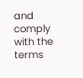and comply with the terms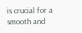is crucial for a smooth and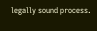legally sound process.